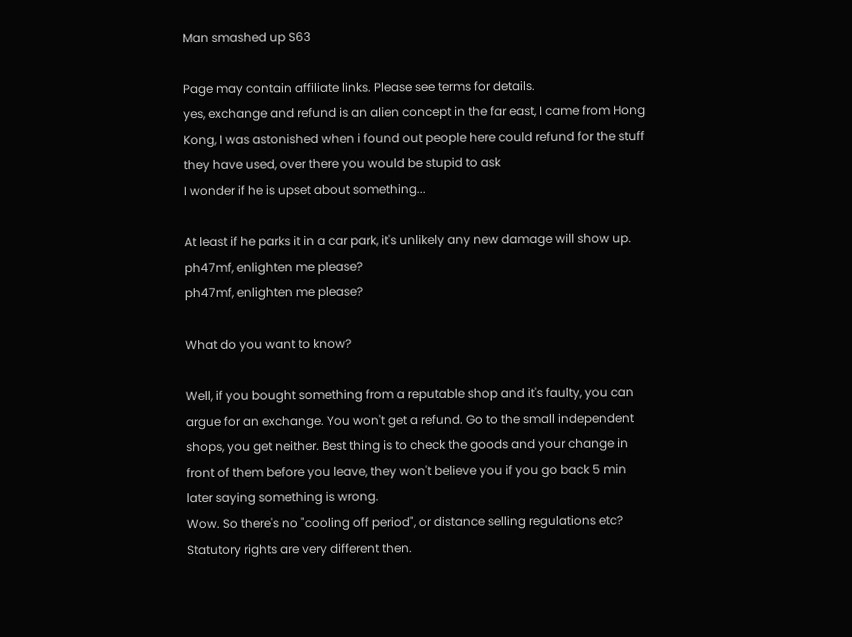Man smashed up S63

Page may contain affiliate links. Please see terms for details.
yes, exchange and refund is an alien concept in the far east, I came from Hong Kong, I was astonished when i found out people here could refund for the stuff they have used, over there you would be stupid to ask
I wonder if he is upset about something...

At least if he parks it in a car park, it's unlikely any new damage will show up.
ph47mf, enlighten me please?
ph47mf, enlighten me please?

What do you want to know?

Well, if you bought something from a reputable shop and it's faulty, you can argue for an exchange. You won't get a refund. Go to the small independent shops, you get neither. Best thing is to check the goods and your change in front of them before you leave, they won't believe you if you go back 5 min later saying something is wrong.
Wow. So there's no "cooling off period", or distance selling regulations etc? Statutory rights are very different then.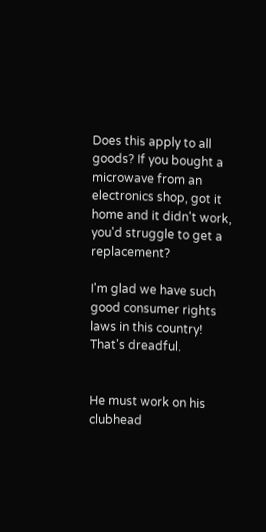Does this apply to all goods? If you bought a microwave from an electronics shop, got it home and it didn't work, you'd struggle to get a replacement?

I'm glad we have such good consumer rights laws in this country!
That's dreadful.


He must work on his clubhead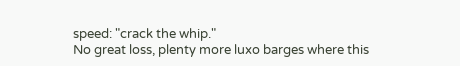speed: "crack the whip."
No great loss, plenty more luxo barges where this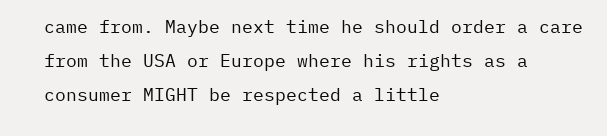came from. Maybe next time he should order a care from the USA or Europe where his rights as a consumer MIGHT be respected a little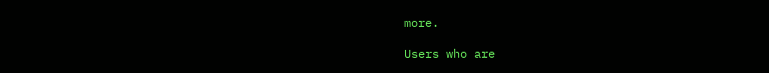more.

Users who are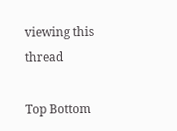viewing this thread

Top Bottom